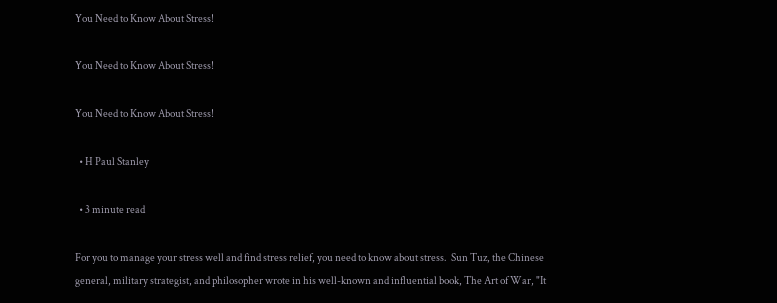You Need to Know About Stress!

You Need to Know About Stress!

You Need to Know About Stress!

  • H Paul Stanley

  • 3 minute read

For you to manage your stress well and find stress relief, you need to know about stress.  Sun Tuz, the Chinese general, military strategist, and philosopher wrote in his well-known and influential book, The Art of War, "It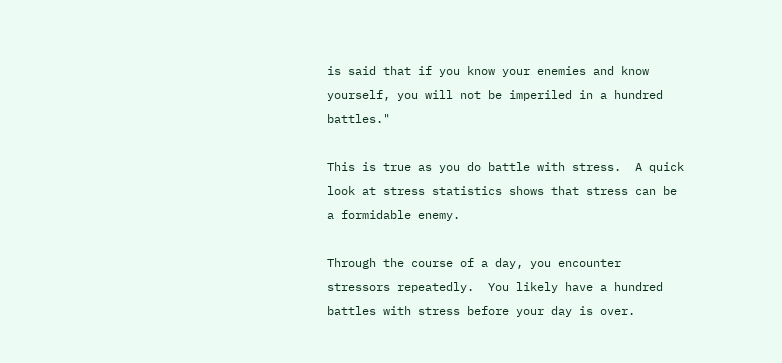is said that if you know your enemies and know yourself, you will not be imperiled in a hundred battles."

This is true as you do battle with stress.  A quick look at stress statistics shows that stress can be a formidable enemy.

Through the course of a day, you encounter stressors repeatedly.  You likely have a hundred battles with stress before your day is over.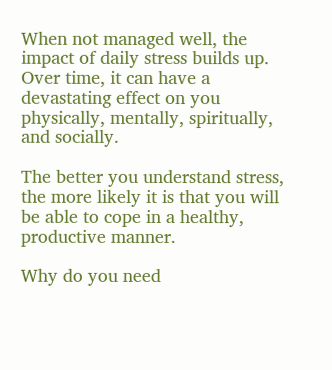When not managed well, the impact of daily stress builds up.  Over time, it can have a devastating effect on you physically, mentally, spiritually, and socially.

The better you understand stress, the more likely it is that you will be able to cope in a healthy, productive manner.

Why do you need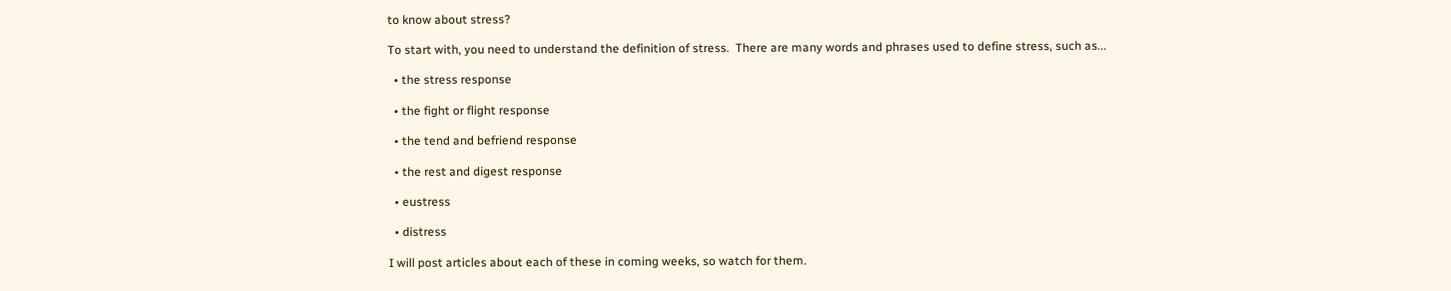to know about stress?

To start with, you need to understand the definition of stress.  There are many words and phrases used to define stress, such as...

  • the stress response

  • the fight or flight response

  • the tend and befriend response

  • the rest and digest response

  • eustress

  • distress

I will post articles about each of these in coming weeks, so watch for them.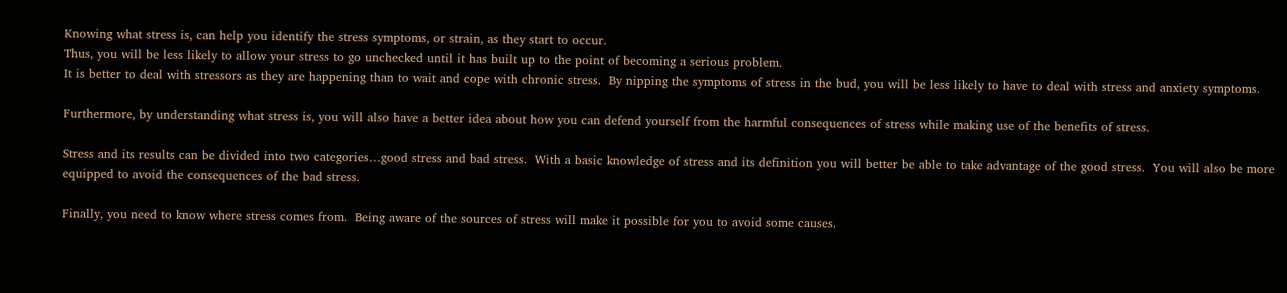Knowing what stress is, can help you identify the stress symptoms, or strain, as they start to occur.
Thus, you will be less likely to allow your stress to go unchecked until it has built up to the point of becoming a serious problem.
It is better to deal with stressors as they are happening than to wait and cope with chronic stress.  By nipping the symptoms of stress in the bud, you will be less likely to have to deal with stress and anxiety symptoms.

Furthermore, by understanding what stress is, you will also have a better idea about how you can defend yourself from the harmful consequences of stress while making use of the benefits of stress.

Stress and its results can be divided into two categories…good stress and bad stress.  With a basic knowledge of stress and its definition you will better be able to take advantage of the good stress.  You will also be more equipped to avoid the consequences of the bad stress.

Finally, you need to know where stress comes from.  Being aware of the sources of stress will make it possible for you to avoid some causes.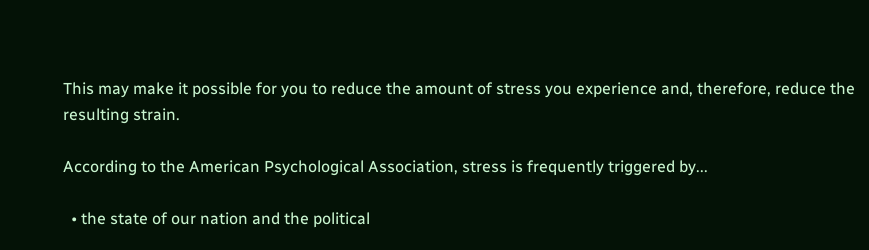This may make it possible for you to reduce the amount of stress you experience and, therefore, reduce the resulting strain.

According to the American Psychological Association, stress is frequently triggered by...

  • the state of our nation and the political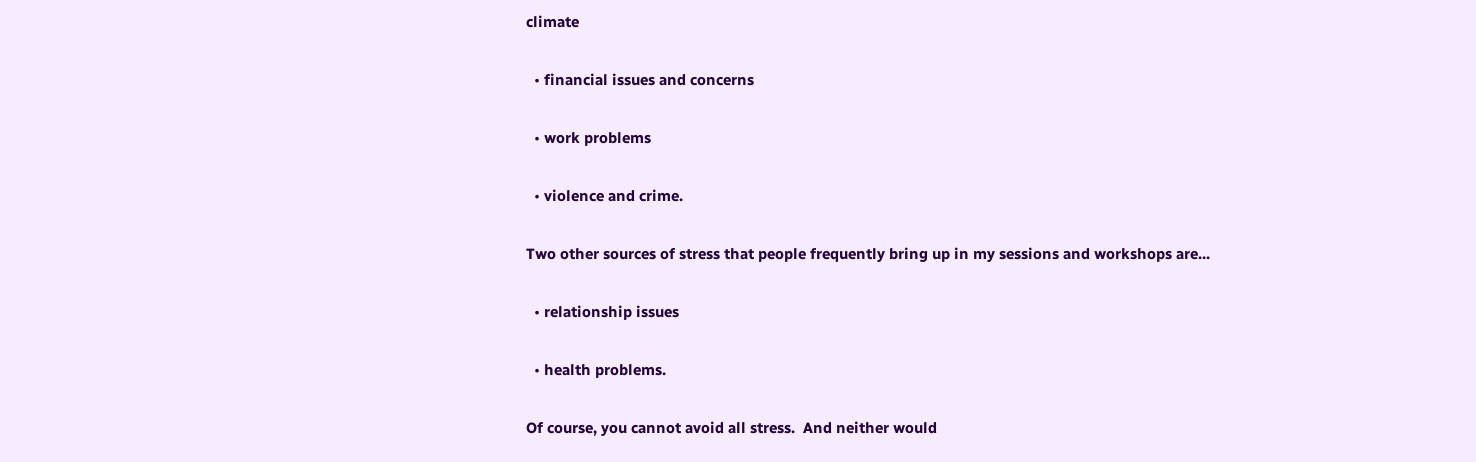climate

  • financial issues and concerns

  • work problems

  • violence and crime.

Two other sources of stress that people frequently bring up in my sessions and workshops are...

  • relationship issues

  • health problems.

Of course, you cannot avoid all stress.  And neither would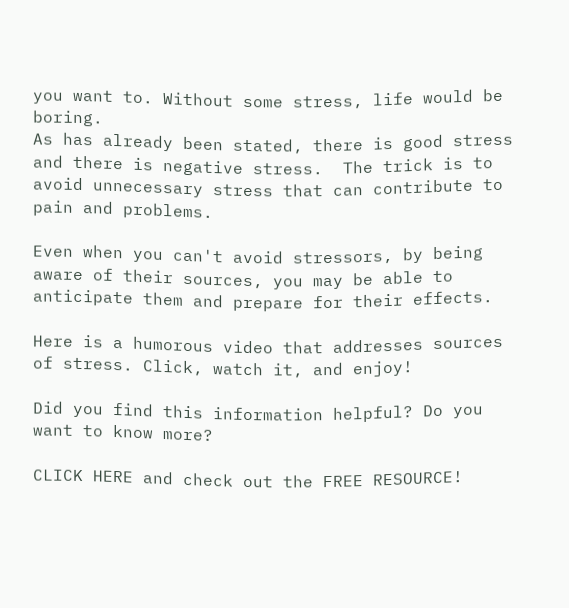you want to. Without some stress, life would be boring.
As has already been stated, there is good stress and there is negative stress.  The trick is to avoid unnecessary stress that can contribute to pain and problems.

Even when you can't avoid stressors, by being aware of their sources, you may be able to anticipate them and prepare for their effects.

Here is a humorous video that addresses sources of stress. Click, watch it, and enjoy!

Did you find this information helpful? Do you want to know more?

CLICK HERE and check out the FREE RESOURCE!